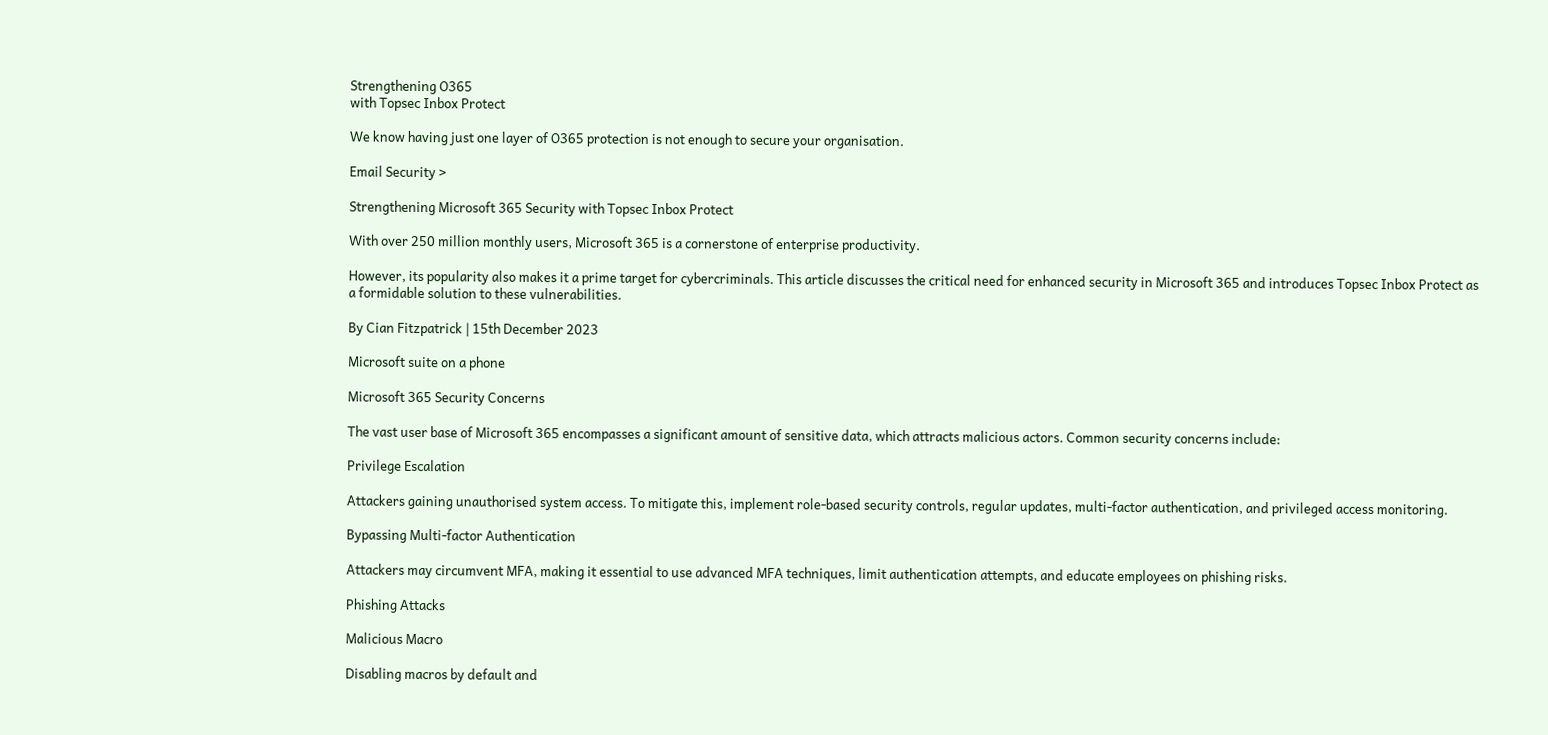Strengthening O365
with Topsec Inbox Protect

We know having just one layer of O365 protection is not enough to secure your organisation.

Email Security >

Strengthening Microsoft 365 Security with Topsec Inbox Protect

With over 250 million monthly users, Microsoft 365 is a cornerstone of enterprise productivity.

However, its popularity also makes it a prime target for cybercriminals. This article discusses the critical need for enhanced security in Microsoft 365 and introduces Topsec Inbox Protect as a formidable solution to these vulnerabilities.

By Cian Fitzpatrick | 15th December 2023

Microsoft suite on a phone

Microsoft 365 Security Concerns

The vast user base of Microsoft 365 encompasses a significant amount of sensitive data, which attracts malicious actors. Common security concerns include:

Privilege Escalation

Attackers gaining unauthorised system access. To mitigate this, implement role-based security controls, regular updates, multi-factor authentication, and privileged access monitoring.

Bypassing Multi-factor Authentication

Attackers may circumvent MFA, making it essential to use advanced MFA techniques, limit authentication attempts, and educate employees on phishing risks.

Phishing Attacks

Malicious Macro

Disabling macros by default and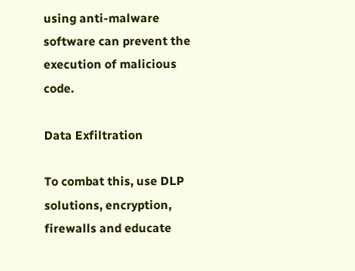using anti-malware software can prevent the execution of malicious code.

Data Exfiltration

To combat this, use DLP solutions, encryption, firewalls and educate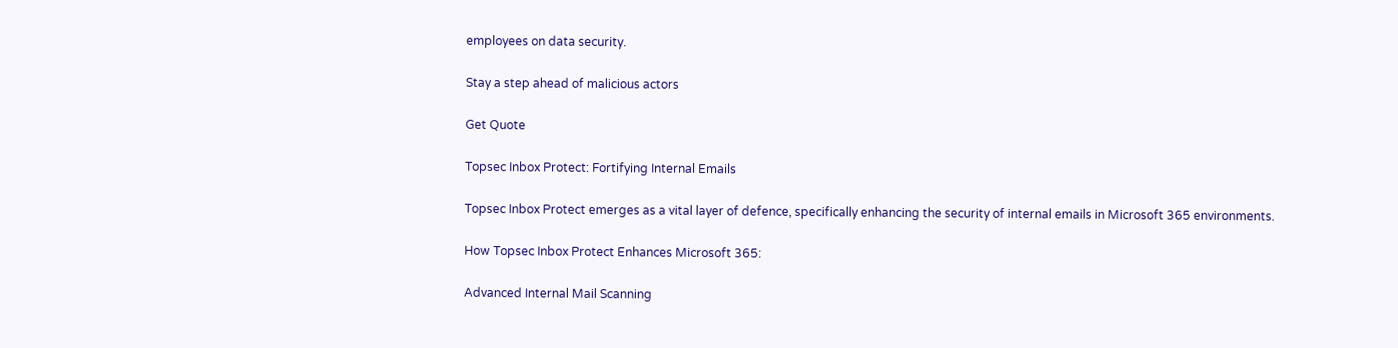employees on data security.

Stay a step ahead of malicious actors

Get Quote

Topsec Inbox Protect: Fortifying Internal Emails

Topsec Inbox Protect emerges as a vital layer of defence, specifically enhancing the security of internal emails in Microsoft 365 environments.

How Topsec Inbox Protect Enhances Microsoft 365:

Advanced Internal Mail Scanning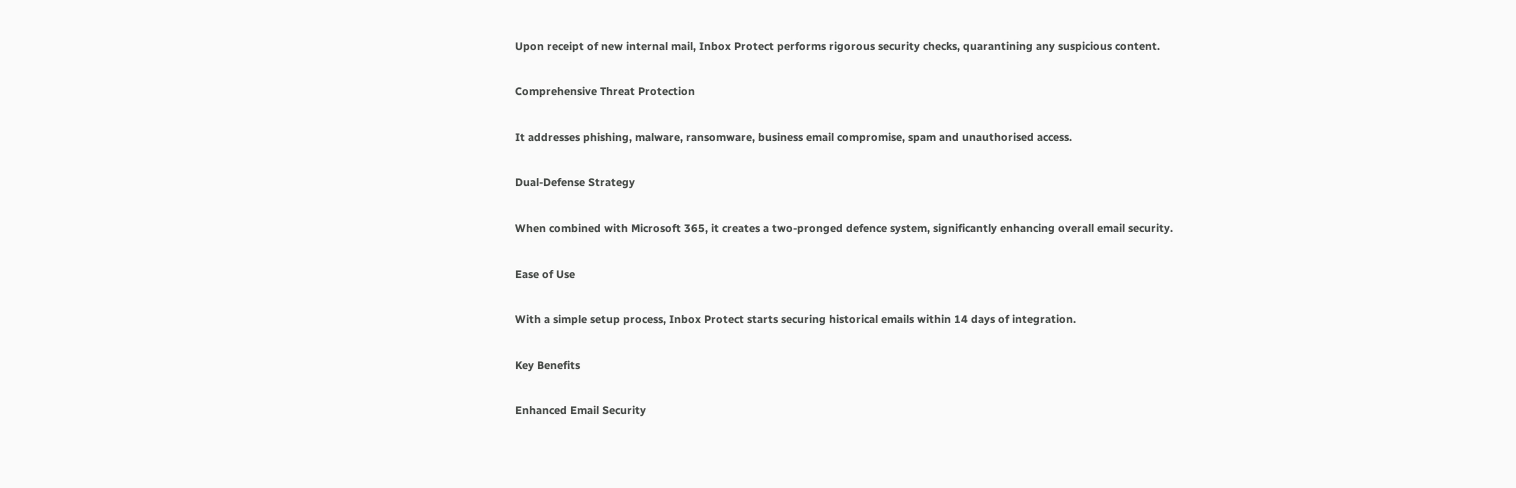Upon receipt of new internal mail, Inbox Protect performs rigorous security checks, quarantining any suspicious content.

Comprehensive Threat Protection

It addresses phishing, malware, ransomware, business email compromise, spam and unauthorised access.

Dual-Defense Strategy

When combined with Microsoft 365, it creates a two-pronged defence system, significantly enhancing overall email security.

Ease of Use

With a simple setup process, Inbox Protect starts securing historical emails within 14 days of integration.

Key Benefits

Enhanced Email Security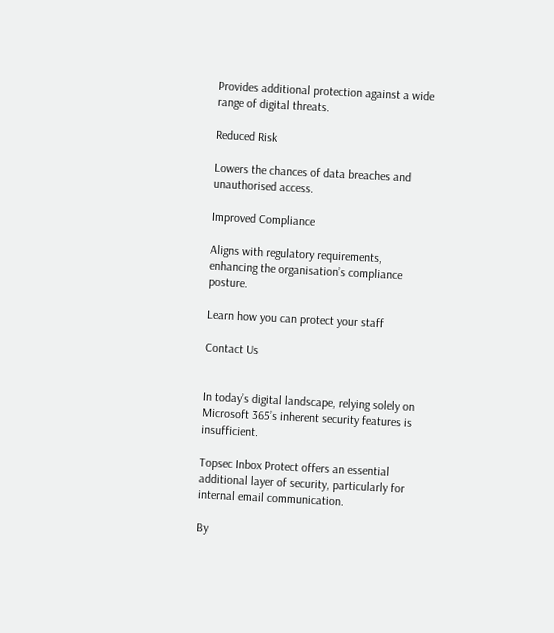Provides additional protection against a wide range of digital threats.

Reduced Risk

Lowers the chances of data breaches and unauthorised access.

Improved Compliance

Aligns with regulatory requirements, enhancing the organisation’s compliance posture.

Learn how you can protect your staff

Contact Us


In today’s digital landscape, relying solely on Microsoft 365’s inherent security features is insufficient.

Topsec Inbox Protect offers an essential additional layer of security, particularly for internal email communication.

By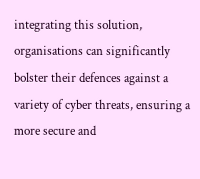integrating this solution, organisations can significantly bolster their defences against a variety of cyber threats, ensuring a more secure and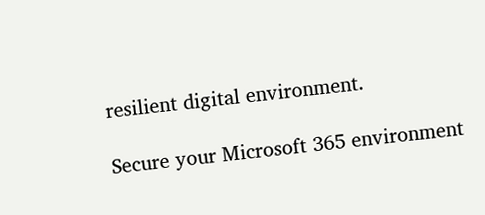resilient digital environment.

Secure your Microsoft 365 environment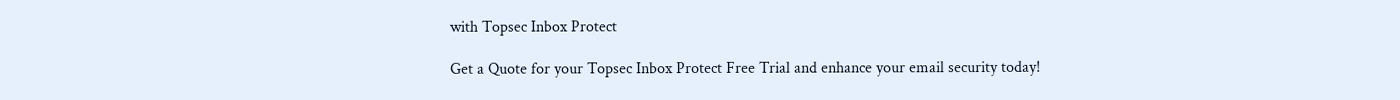with Topsec Inbox Protect

Get a Quote for your Topsec Inbox Protect Free Trial and enhance your email security today!